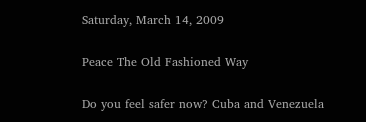Saturday, March 14, 2009

Peace The Old Fashioned Way

Do you feel safer now? Cuba and Venezuela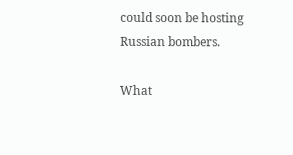could soon be hosting Russian bombers.

What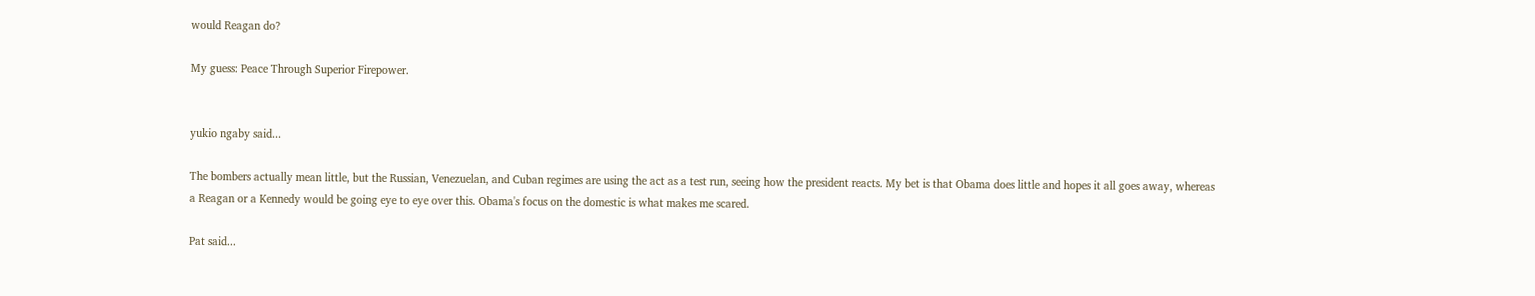would Reagan do?

My guess: Peace Through Superior Firepower.


yukio ngaby said...

The bombers actually mean little, but the Russian, Venezuelan, and Cuban regimes are using the act as a test run, seeing how the president reacts. My bet is that Obama does little and hopes it all goes away, whereas a Reagan or a Kennedy would be going eye to eye over this. Obama's focus on the domestic is what makes me scared.

Pat said...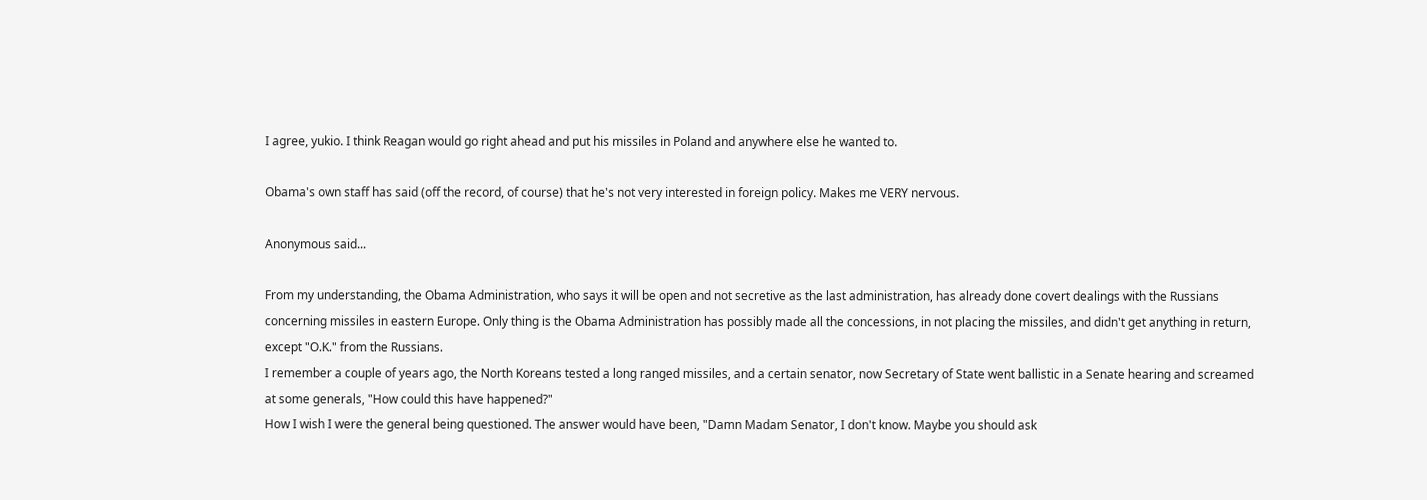I agree, yukio. I think Reagan would go right ahead and put his missiles in Poland and anywhere else he wanted to.

Obama's own staff has said (off the record, of course) that he's not very interested in foreign policy. Makes me VERY nervous.

Anonymous said...

From my understanding, the Obama Administration, who says it will be open and not secretive as the last administration, has already done covert dealings with the Russians concerning missiles in eastern Europe. Only thing is the Obama Administration has possibly made all the concessions, in not placing the missiles, and didn't get anything in return, except "O.K." from the Russians.
I remember a couple of years ago, the North Koreans tested a long ranged missiles, and a certain senator, now Secretary of State went ballistic in a Senate hearing and screamed at some generals, "How could this have happened?"
How I wish I were the general being questioned. The answer would have been, "Damn Madam Senator, I don't know. Maybe you should ask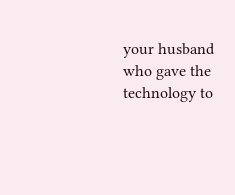your husband who gave the technology to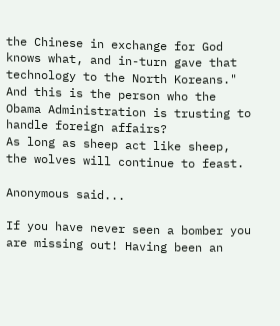the Chinese in exchange for God knows what, and in-turn gave that technology to the North Koreans."
And this is the person who the Obama Administration is trusting to handle foreign affairs?
As long as sheep act like sheep, the wolves will continue to feast.

Anonymous said...

If you have never seen a bomber you are missing out! Having been an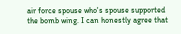air force spouse who's spouse supported the bomb wing. I can honestly agree that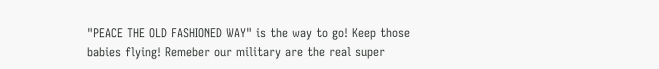"PEACE THE OLD FASHIONED WAY" is the way to go! Keep those babies flying! Remeber our military are the real super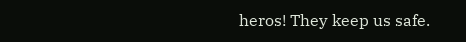heros! They keep us safe.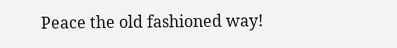Peace the old fashioned way!